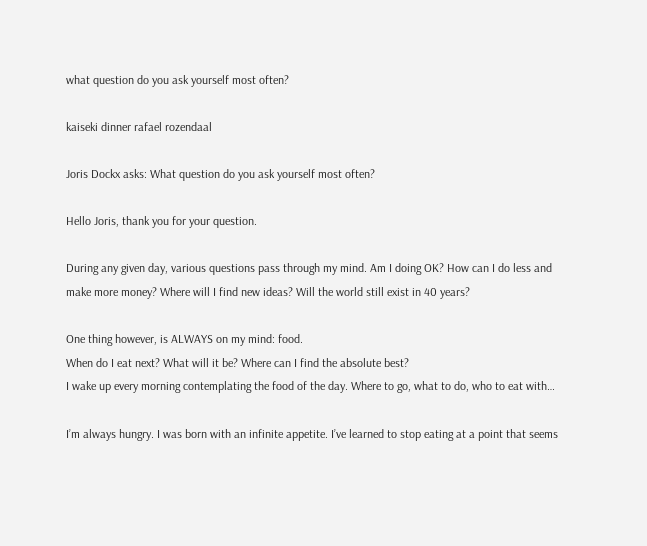what question do you ask yourself most often?

kaiseki dinner rafael rozendaal

Joris Dockx asks: What question do you ask yourself most often?

Hello Joris, thank you for your question.

During any given day, various questions pass through my mind. Am I doing OK? How can I do less and make more money? Where will I find new ideas? Will the world still exist in 40 years?

One thing however, is ALWAYS on my mind: food.
When do I eat next? What will it be? Where can I find the absolute best?
I wake up every morning contemplating the food of the day. Where to go, what to do, who to eat with…

I’m always hungry. I was born with an infinite appetite. I’ve learned to stop eating at a point that seems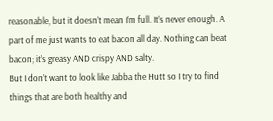reasonable, but it doesn’t mean I’m full. It’s never enough. A part of me just wants to eat bacon all day. Nothing can beat bacon; it’s greasy AND crispy AND salty.
But I don’t want to look like Jabba the Hutt so I try to find things that are both healthy and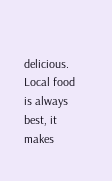delicious.
Local food is always best, it makes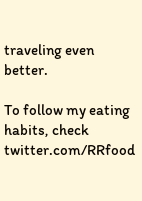traveling even better.

To follow my eating habits, check twitter.com/RRfood